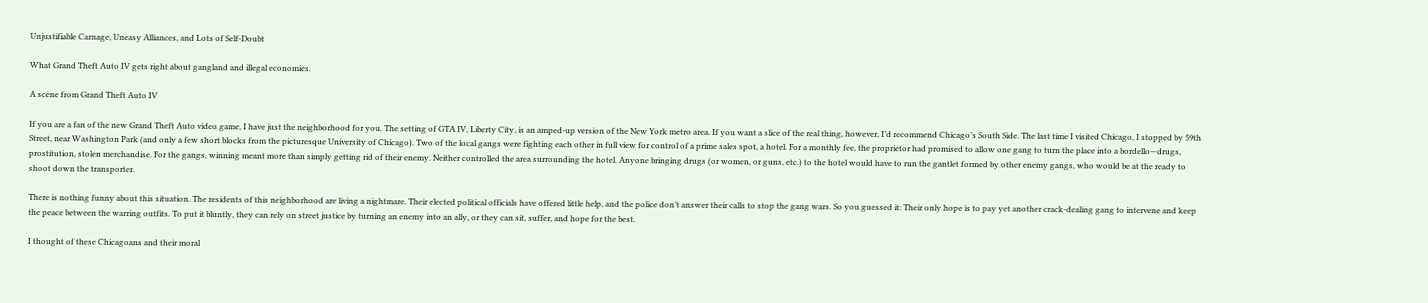Unjustifiable Carnage, Uneasy Alliances, and Lots of Self-Doubt

What Grand Theft Auto IV gets right about gangland and illegal economies.

A scene from Grand Theft Auto IV

If you are a fan of the new Grand Theft Auto video game, I have just the neighborhood for you. The setting of GTA IV, Liberty City, is an amped-up version of the New York metro area. If you want a slice of the real thing, however, I’d recommend Chicago’s South Side. The last time I visited Chicago, I stopped by 59th Street, near Washington Park (and only a few short blocks from the picturesque University of Chicago). Two of the local gangs were fighting each other in full view for control of a prime sales spot, a hotel. For a monthly fee, the proprietor had promised to allow one gang to turn the place into a bordello—drugs, prostitution, stolen merchandise. For the gangs, winning meant more than simply getting rid of their enemy. Neither controlled the area surrounding the hotel. Anyone bringing drugs (or women, or guns, etc.) to the hotel would have to run the gantlet formed by other enemy gangs, who would be at the ready to shoot down the transporter.

There is nothing funny about this situation. The residents of this neighborhood are living a nightmare. Their elected political officials have offered little help, and the police don’t answer their calls to stop the gang wars. So you guessed it: Their only hope is to pay yet another crack-dealing gang to intervene and keep the peace between the warring outfits. To put it bluntly, they can rely on street justice by turning an enemy into an ally, or they can sit, suffer, and hope for the best.

I thought of these Chicagoans and their moral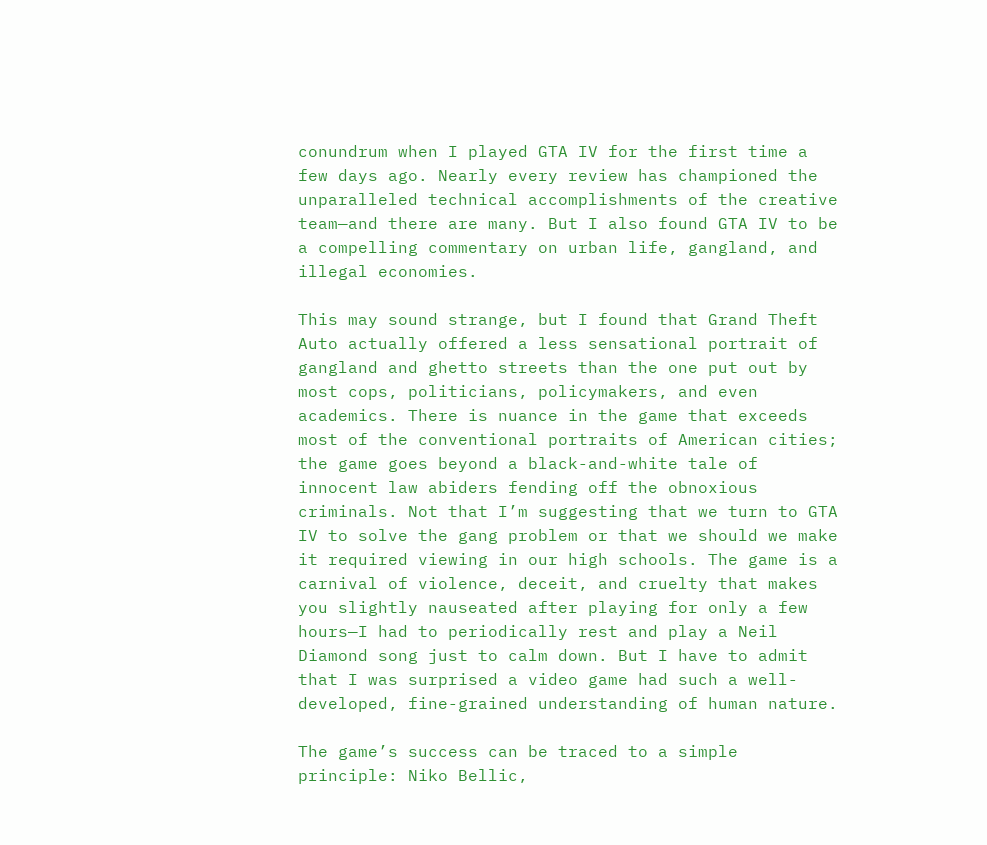conundrum when I played GTA IV for the first time a few days ago. Nearly every review has championed the unparalleled technical accomplishments of the creative team—and there are many. But I also found GTA IV to be a compelling commentary on urban life, gangland, and illegal economies.

This may sound strange, but I found that Grand Theft Auto actually offered a less sensational portrait of gangland and ghetto streets than the one put out by most cops, politicians, policymakers, and even academics. There is nuance in the game that exceeds most of the conventional portraits of American cities; the game goes beyond a black-and-white tale of innocent law abiders fending off the obnoxious criminals. Not that I’m suggesting that we turn to GTA IV to solve the gang problem or that we should we make it required viewing in our high schools. The game is a carnival of violence, deceit, and cruelty that makes you slightly nauseated after playing for only a few hours—I had to periodically rest and play a Neil Diamond song just to calm down. But I have to admit that I was surprised a video game had such a well-developed, fine-grained understanding of human nature.

The game’s success can be traced to a simple principle: Niko Bellic,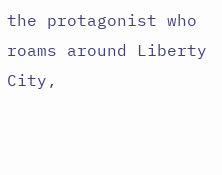the protagonist who roams around Liberty City,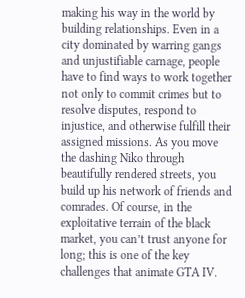making his way in the world by building relationships. Even in a city dominated by warring gangs and unjustifiable carnage, people have to find ways to work together not only to commit crimes but to resolve disputes, respond to injustice, and otherwise fulfill their assigned missions. As you move the dashing Niko through beautifully rendered streets, you build up his network of friends and comrades. Of course, in the exploitative terrain of the black market, you can’t trust anyone for long; this is one of the key challenges that animate GTA IV.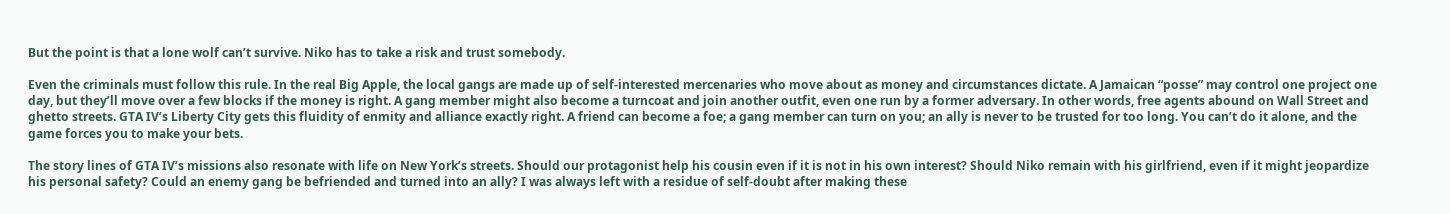But the point is that a lone wolf can’t survive. Niko has to take a risk and trust somebody.

Even the criminals must follow this rule. In the real Big Apple, the local gangs are made up of self-interested mercenaries who move about as money and circumstances dictate. A Jamaican “posse” may control one project one day, but they’ll move over a few blocks if the money is right. A gang member might also become a turncoat and join another outfit, even one run by a former adversary. In other words, free agents abound on Wall Street and ghetto streets. GTA IV’s Liberty City gets this fluidity of enmity and alliance exactly right. A friend can become a foe; a gang member can turn on you; an ally is never to be trusted for too long. You can’t do it alone, and the game forces you to make your bets.

The story lines of GTA IV’s missions also resonate with life on New York’s streets. Should our protagonist help his cousin even if it is not in his own interest? Should Niko remain with his girlfriend, even if it might jeopardize his personal safety? Could an enemy gang be befriended and turned into an ally? I was always left with a residue of self-doubt after making these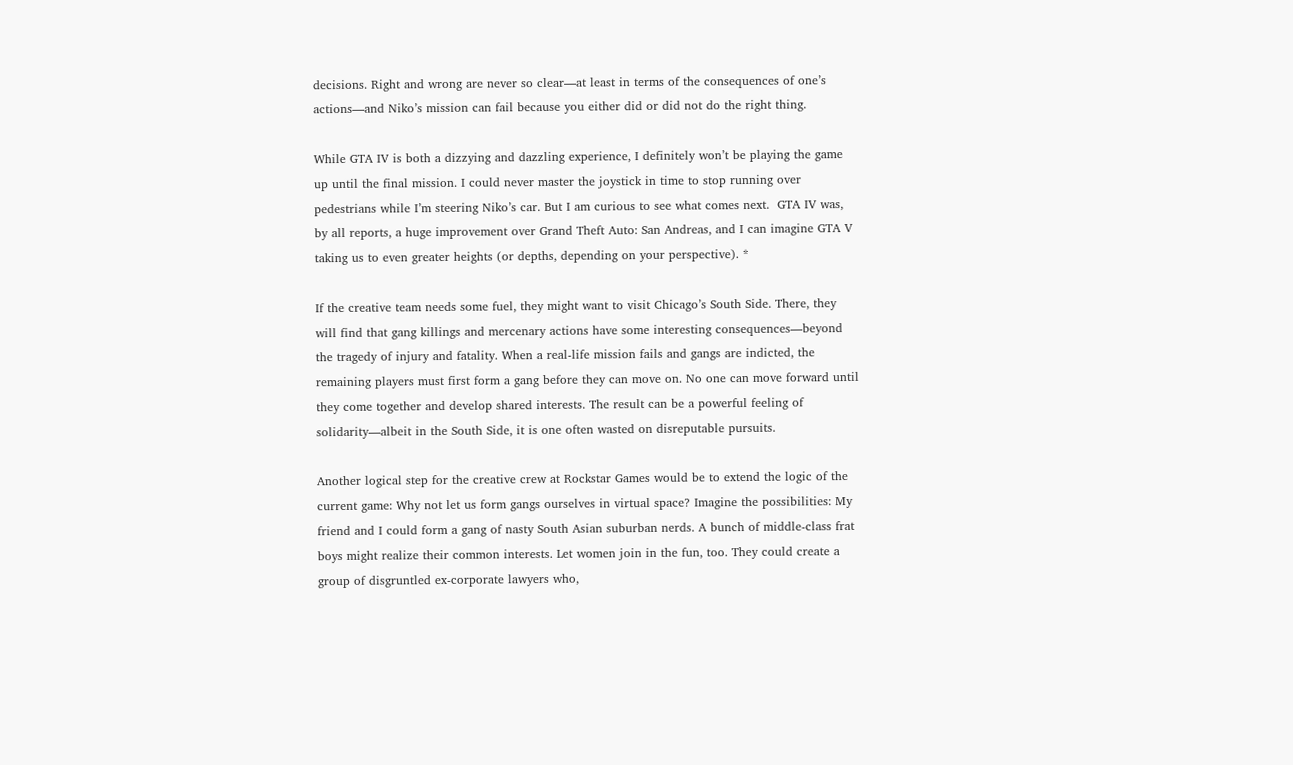decisions. Right and wrong are never so clear—at least in terms of the consequences of one’s actions—and Niko’s mission can fail because you either did or did not do the right thing.

While GTA IV is both a dizzying and dazzling experience, I definitely won’t be playing the game up until the final mission. I could never master the joystick in time to stop running over pedestrians while I’m steering Niko’s car. But I am curious to see what comes next.  GTA IV was, by all reports, a huge improvement over Grand Theft Auto: San Andreas, and I can imagine GTA V taking us to even greater heights (or depths, depending on your perspective). *

If the creative team needs some fuel, they might want to visit Chicago’s South Side. There, they will find that gang killings and mercenary actions have some interesting consequences—beyond the tragedy of injury and fatality. When a real-life mission fails and gangs are indicted, the remaining players must first form a gang before they can move on. No one can move forward until they come together and develop shared interests. The result can be a powerful feeling of solidarity—albeit in the South Side, it is one often wasted on disreputable pursuits.

Another logical step for the creative crew at Rockstar Games would be to extend the logic of the current game: Why not let us form gangs ourselves in virtual space? Imagine the possibilities: My friend and I could form a gang of nasty South Asian suburban nerds. A bunch of middle-class frat boys might realize their common interests. Let women join in the fun, too. They could create a group of disgruntled ex-corporate lawyers who,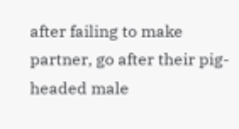after failing to make partner, go after their pig-headed male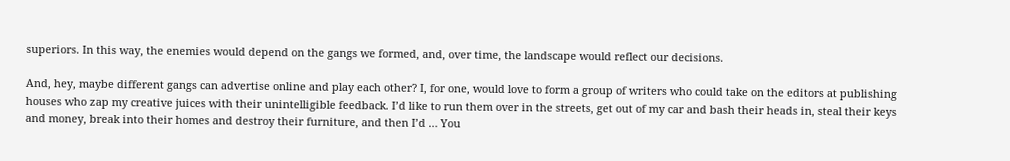superiors. In this way, the enemies would depend on the gangs we formed, and, over time, the landscape would reflect our decisions.

And, hey, maybe different gangs can advertise online and play each other? I, for one, would love to form a group of writers who could take on the editors at publishing houses who zap my creative juices with their unintelligible feedback. I’d like to run them over in the streets, get out of my car and bash their heads in, steal their keys and money, break into their homes and destroy their furniture, and then I’d … You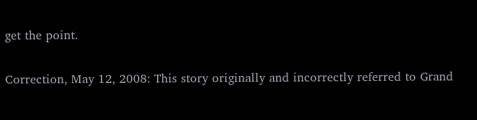get the point.

Correction, May 12, 2008: This story originally and incorrectly referred to Grand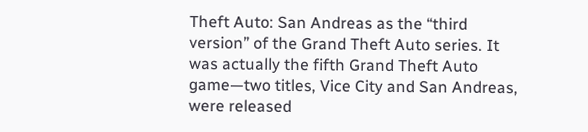Theft Auto: San Andreas as the “third version” of the Grand Theft Auto series. It was actually the fifth Grand Theft Auto game—two titles, Vice City and San Andreas, were released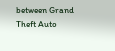between Grand Theft Auto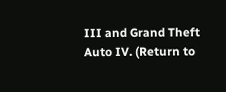III and Grand Theft Auto IV. (Return to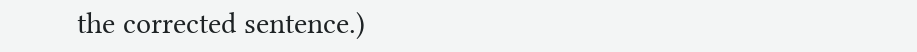the corrected sentence.)